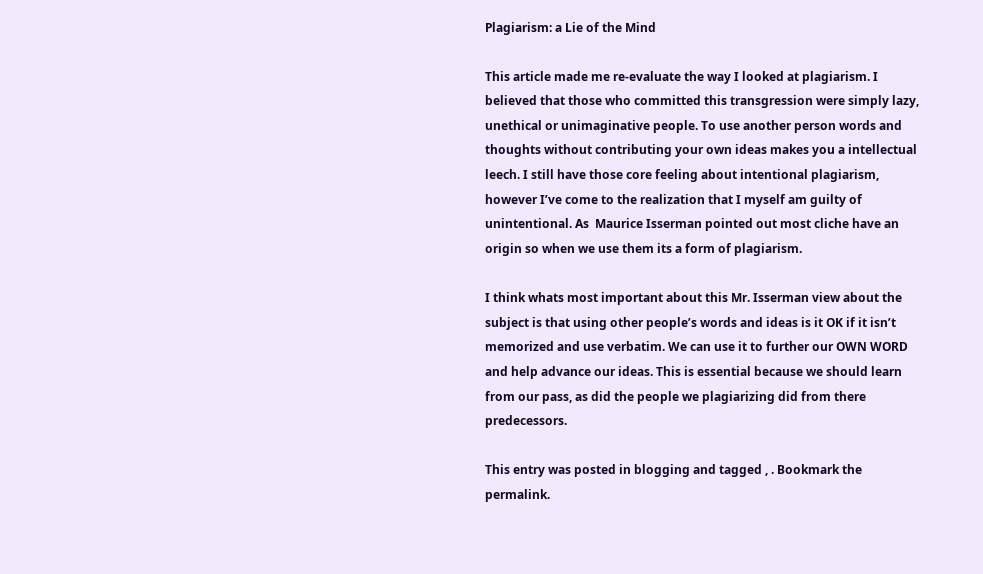Plagiarism: a Lie of the Mind

This article made me re-evaluate the way I looked at plagiarism. I believed that those who committed this transgression were simply lazy, unethical or unimaginative people. To use another person words and thoughts without contributing your own ideas makes you a intellectual leech. I still have those core feeling about intentional plagiarism, however I’ve come to the realization that I myself am guilty of unintentional. As  Maurice Isserman pointed out most cliche have an origin so when we use them its a form of plagiarism.

I think whats most important about this Mr. Isserman view about the subject is that using other people’s words and ideas is it OK if it isn’t memorized and use verbatim. We can use it to further our OWN WORD and help advance our ideas. This is essential because we should learn from our pass, as did the people we plagiarizing did from there predecessors.

This entry was posted in blogging and tagged , . Bookmark the permalink.